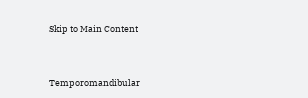Skip to Main Content


Temporomandibular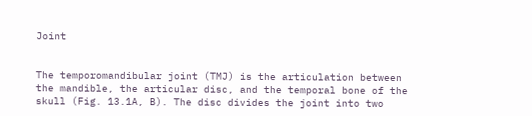Joint


The temporomandibular joint (TMJ) is the articulation between the mandible, the articular disc, and the temporal bone of the skull (Fig. 13.1A, B). The disc divides the joint into two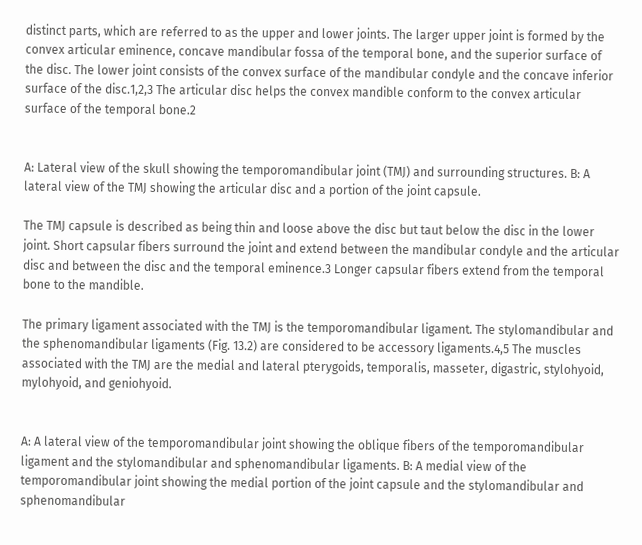distinct parts, which are referred to as the upper and lower joints. The larger upper joint is formed by the convex articular eminence, concave mandibular fossa of the temporal bone, and the superior surface of the disc. The lower joint consists of the convex surface of the mandibular condyle and the concave inferior surface of the disc.1,2,3 The articular disc helps the convex mandible conform to the convex articular surface of the temporal bone.2


A: Lateral view of the skull showing the temporomandibular joint (TMJ) and surrounding structures. B: A lateral view of the TMJ showing the articular disc and a portion of the joint capsule.

The TMJ capsule is described as being thin and loose above the disc but taut below the disc in the lower joint. Short capsular fibers surround the joint and extend between the mandibular condyle and the articular disc and between the disc and the temporal eminence.3 Longer capsular fibers extend from the temporal bone to the mandible.

The primary ligament associated with the TMJ is the temporomandibular ligament. The stylomandibular and the sphenomandibular ligaments (Fig. 13.2) are considered to be accessory ligaments.4,5 The muscles associated with the TMJ are the medial and lateral pterygoids, temporalis, masseter, digastric, stylohyoid, mylohyoid, and geniohyoid.


A: A lateral view of the temporomandibular joint showing the oblique fibers of the temporomandibular ligament and the stylomandibular and sphenomandibular ligaments. B: A medial view of the temporomandibular joint showing the medial portion of the joint capsule and the stylomandibular and sphenomandibular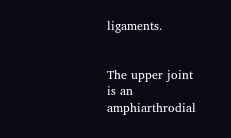ligaments.


The upper joint is an amphiarthrodial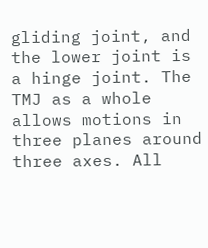gliding joint, and the lower joint is a hinge joint. The TMJ as a whole allows motions in three planes around three axes. All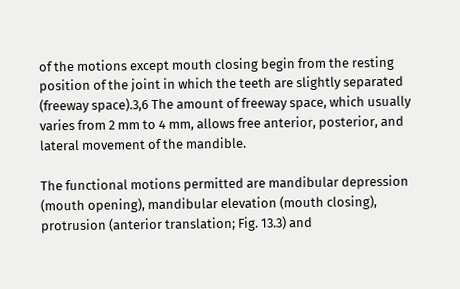of the motions except mouth closing begin from the resting position of the joint in which the teeth are slightly separated (freeway space).3,6 The amount of freeway space, which usually varies from 2 mm to 4 mm, allows free anterior, posterior, and lateral movement of the mandible.

The functional motions permitted are mandibular depression (mouth opening), mandibular elevation (mouth closing), protrusion (anterior translation; Fig. 13.3) and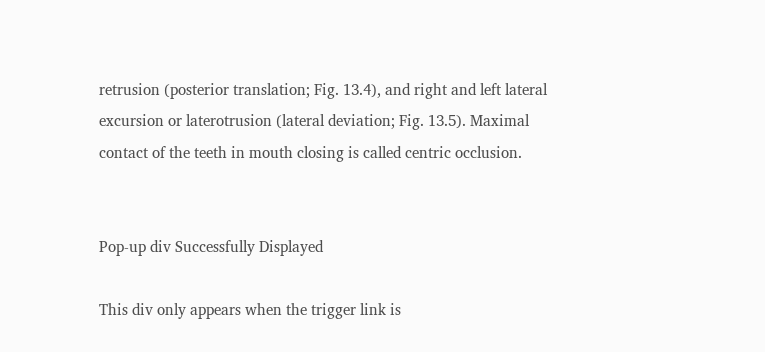retrusion (posterior translation; Fig. 13.4), and right and left lateral excursion or laterotrusion (lateral deviation; Fig. 13.5). Maximal contact of the teeth in mouth closing is called centric occlusion.


Pop-up div Successfully Displayed

This div only appears when the trigger link is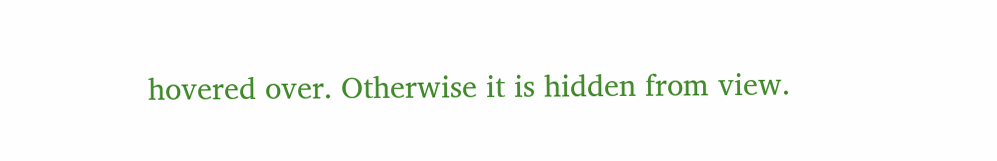hovered over. Otherwise it is hidden from view.